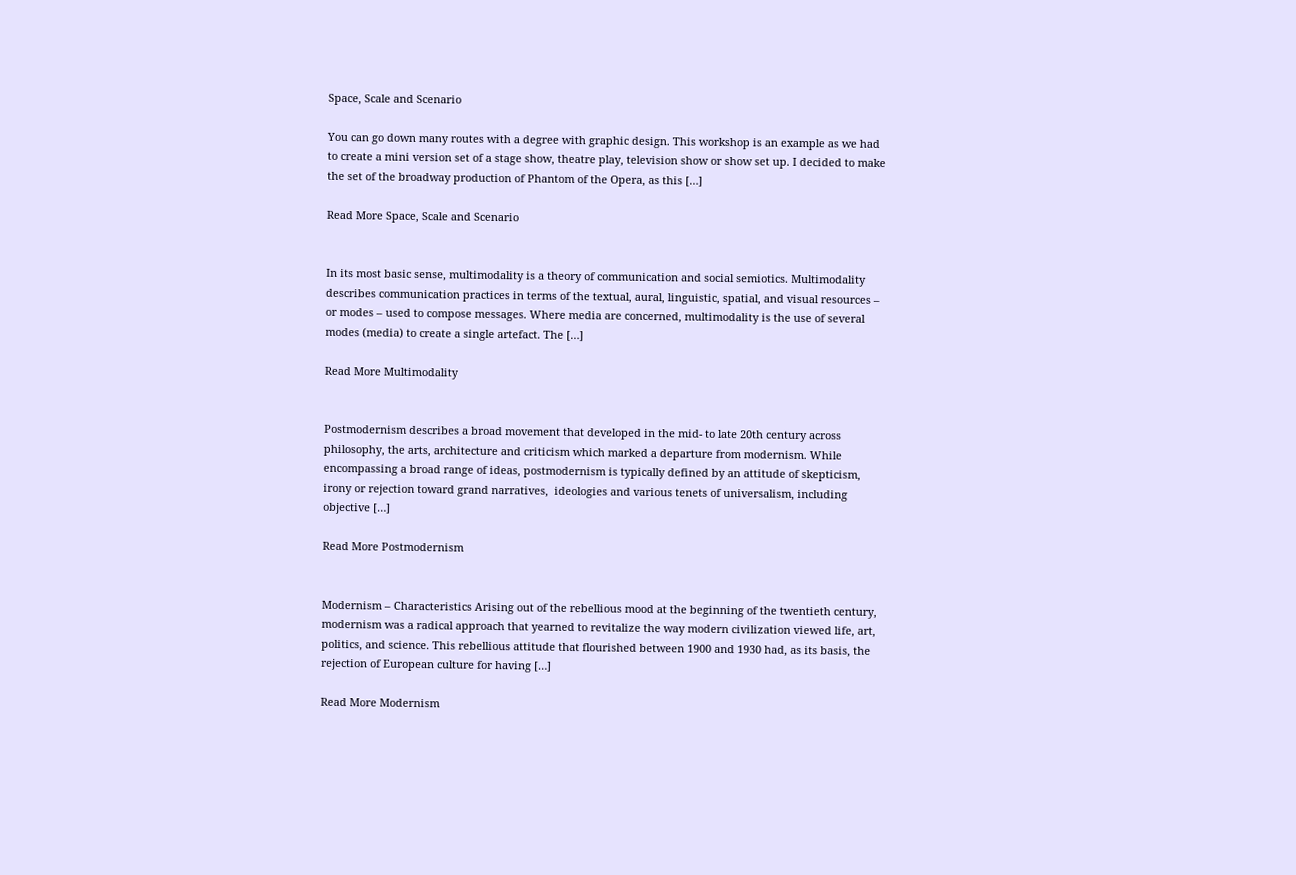Space, Scale and Scenario

You can go down many routes with a degree with graphic design. This workshop is an example as we had to create a mini version set of a stage show, theatre play, television show or show set up. I decided to make the set of the broadway production of Phantom of the Opera, as this […]

Read More Space, Scale and Scenario


In its most basic sense, multimodality is a theory of communication and social semiotics. Multimodality describes communication practices in terms of the textual, aural, linguistic, spatial, and visual resources – or modes – used to compose messages. Where media are concerned, multimodality is the use of several modes (media) to create a single artefact. The […]

Read More Multimodality


Postmodernism describes a broad movement that developed in the mid- to late 20th century across philosophy, the arts, architecture and criticism which marked a departure from modernism. While encompassing a broad range of ideas, postmodernism is typically defined by an attitude of skepticism, irony or rejection toward grand narratives,  ideologies and various tenets of universalism, including objective […]

Read More Postmodernism


Modernism – Characteristics Arising out of the rebellious mood at the beginning of the twentieth century, modernism was a radical approach that yearned to revitalize the way modern civilization viewed life, art, politics, and science. This rebellious attitude that flourished between 1900 and 1930 had, as its basis, the rejection of European culture for having […]

Read More Modernism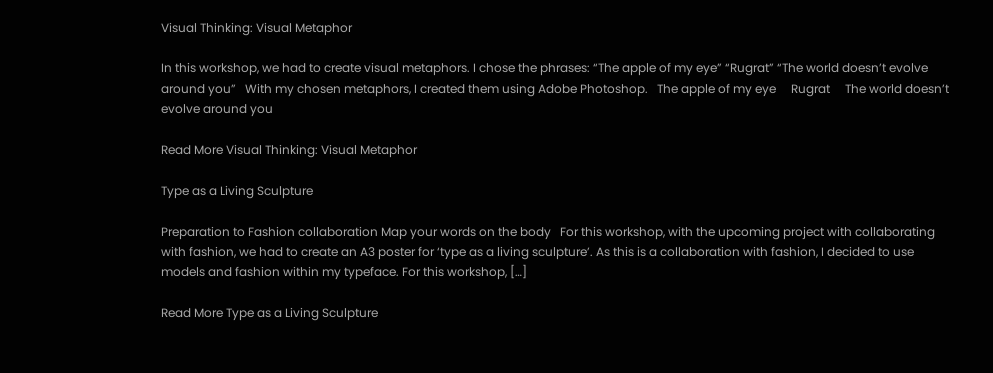Visual Thinking: Visual Metaphor

In this workshop, we had to create visual metaphors. I chose the phrases: “The apple of my eye” “Rugrat” “The world doesn’t evolve around you”   With my chosen metaphors, I created them using Adobe Photoshop.   The apple of my eye     Rugrat     The world doesn’t evolve around you

Read More Visual Thinking: Visual Metaphor

Type as a Living Sculpture

Preparation to Fashion collaboration Map your words on the body   For this workshop, with the upcoming project with collaborating with fashion, we had to create an A3 poster for ‘type as a living sculpture’. As this is a collaboration with fashion, I decided to use models and fashion within my typeface. For this workshop, […]

Read More Type as a Living Sculpture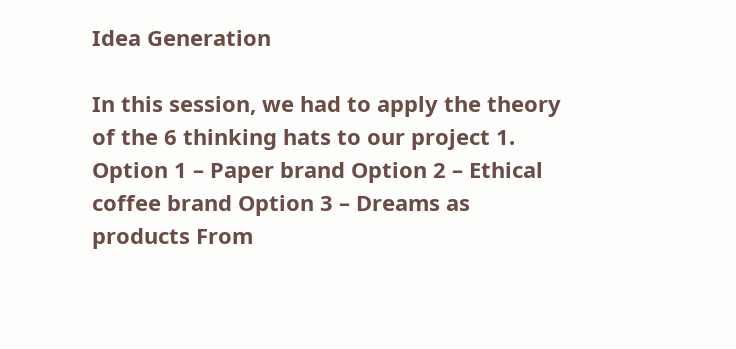Idea Generation

In this session, we had to apply the theory of the 6 thinking hats to our project 1. Option 1 – Paper brand Option 2 – Ethical coffee brand Option 3 – Dreams as products From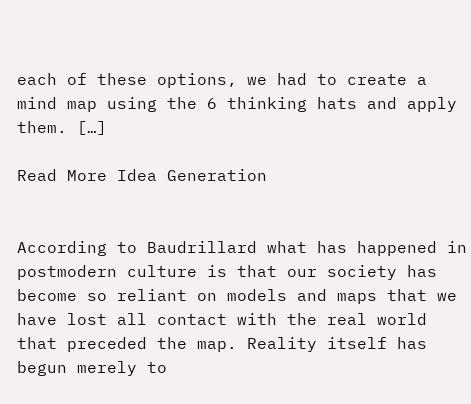each of these options, we had to create a mind map using the 6 thinking hats and apply them. […]

Read More Idea Generation


According to Baudrillard what has happened in postmodern culture is that our society has become so reliant on models and maps that we have lost all contact with the real world that preceded the map. Reality itself has begun merely to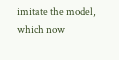imitate the model, which now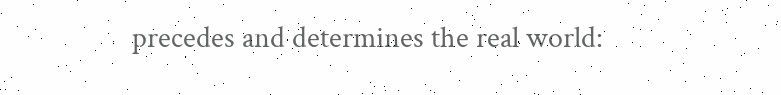precedes and determines the real world: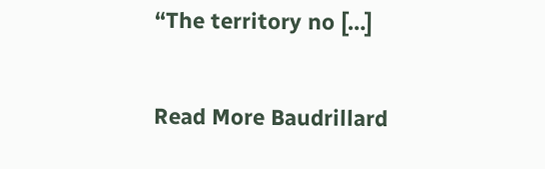“The territory no […]

Read More Baudrillard